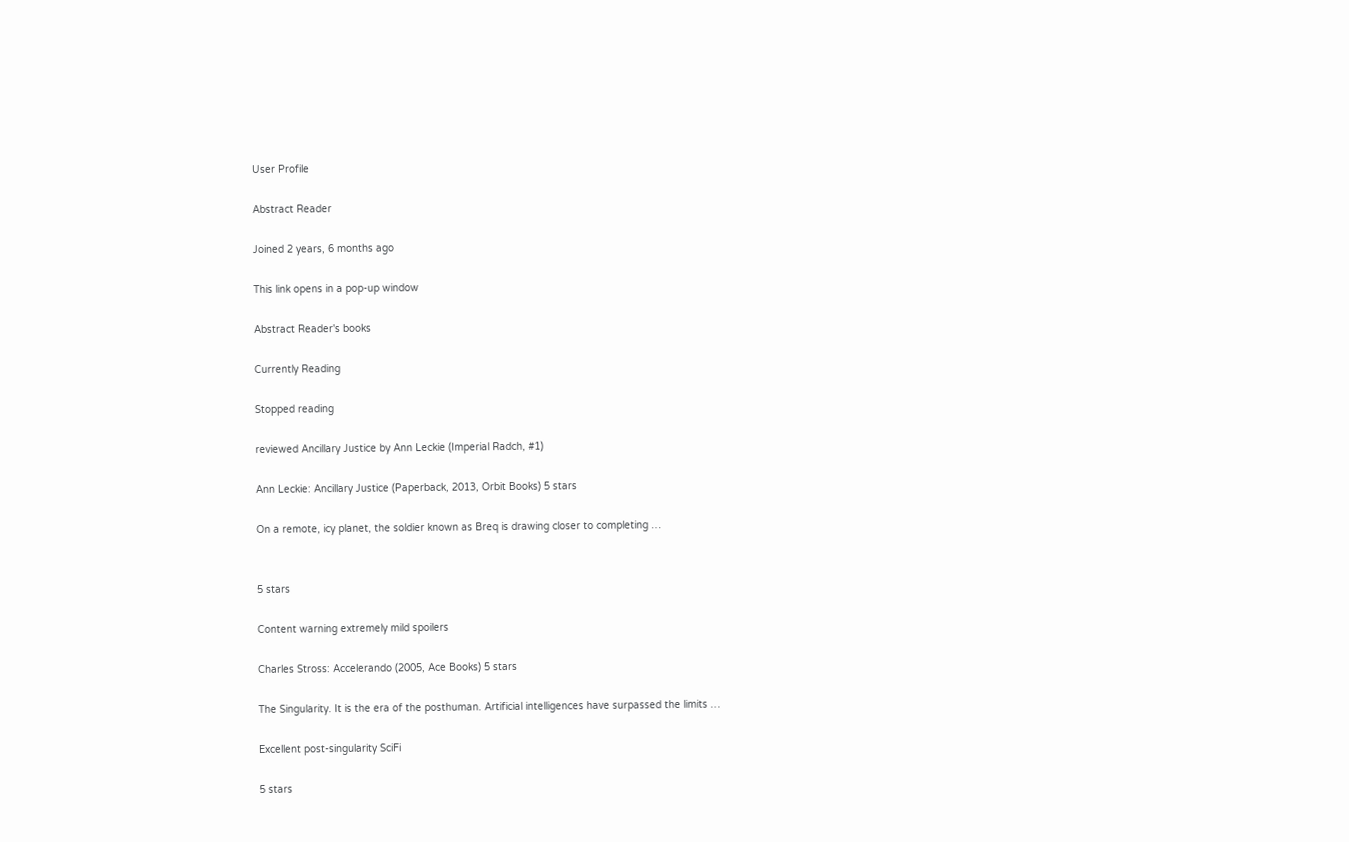User Profile

Abstract Reader

Joined 2 years, 6 months ago

This link opens in a pop-up window

Abstract Reader's books

Currently Reading

Stopped reading

reviewed Ancillary Justice by Ann Leckie (Imperial Radch, #1)

Ann Leckie: Ancillary Justice (Paperback, 2013, Orbit Books) 5 stars

On a remote, icy planet, the soldier known as Breq is drawing closer to completing …


5 stars

Content warning extremely mild spoilers

Charles Stross: Accelerando (2005, Ace Books) 5 stars

The Singularity. It is the era of the posthuman. Artificial intelligences have surpassed the limits …

Excellent post-singularity SciFi

5 stars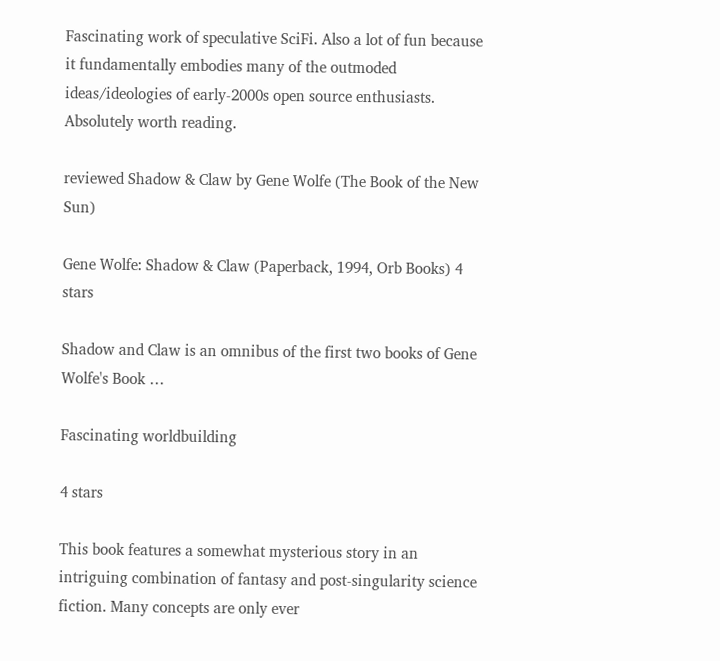Fascinating work of speculative SciFi. Also a lot of fun because it fundamentally embodies many of the outmoded ideas/ideologies of early-2000s open source enthusiasts. Absolutely worth reading.

reviewed Shadow & Claw by Gene Wolfe (The Book of the New Sun)

Gene Wolfe: Shadow & Claw (Paperback, 1994, Orb Books) 4 stars

Shadow and Claw is an omnibus of the first two books of Gene Wolfe's Book …

Fascinating worldbuilding

4 stars

This book features a somewhat mysterious story in an intriguing combination of fantasy and post-singularity science fiction. Many concepts are only ever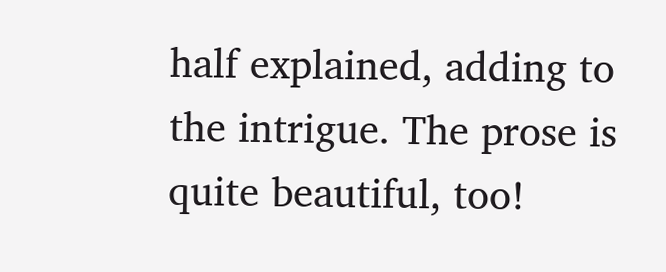half explained, adding to the intrigue. The prose is quite beautiful, too!